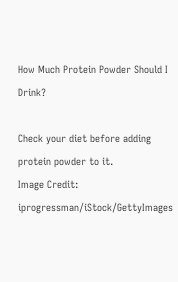How Much Protein Powder Should I Drink?

Check your diet before adding protein powder to it.
Image Credit: iprogressman/iStock/GettyImages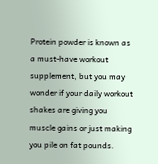Protein powder is known as a must-have workout supplement, but you may wonder if your daily workout shakes are giving you muscle gains or just making you pile on fat pounds.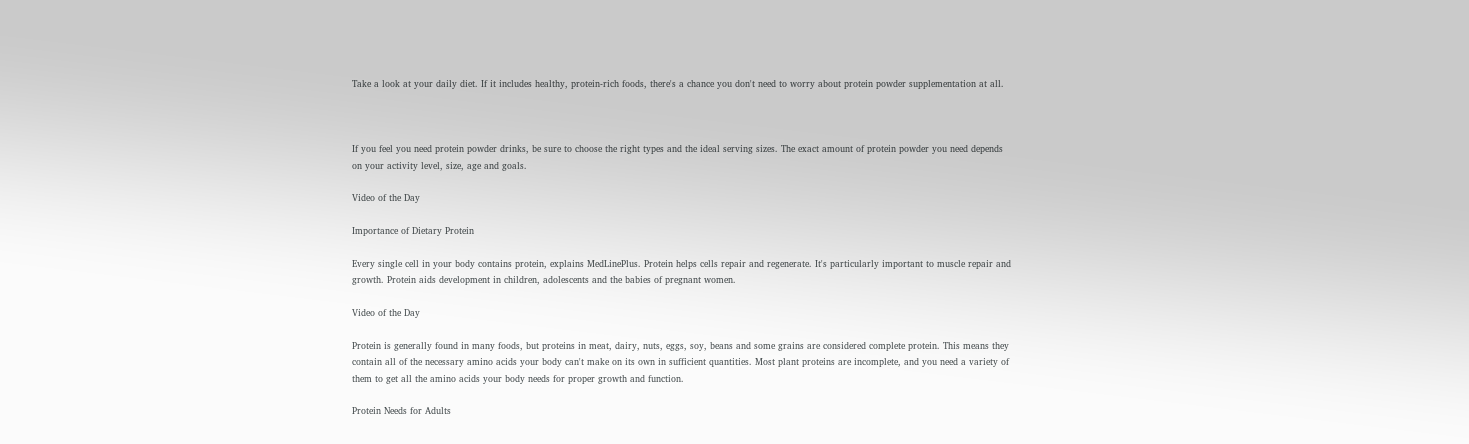Take a look at your daily diet. If it includes healthy, protein-rich foods, there's a chance you don't need to worry about protein powder supplementation at all.



If you feel you need protein powder drinks, be sure to choose the right types and the ideal serving sizes. The exact amount of protein powder you need depends on your activity level, size, age and goals.

Video of the Day

Importance of Dietary Protein

Every single cell in your body contains protein, explains MedLinePlus. Protein helps cells repair and regenerate. It's particularly important to muscle repair and growth. Protein aids development in children, adolescents and the babies of pregnant women.

Video of the Day

Protein is generally found in many foods, but proteins in meat, dairy, nuts, eggs, soy, beans and some grains are considered complete protein. This means they contain all of the necessary amino acids your body can't make on its own in sufficient quantities. Most plant proteins are incomplete, and you need a variety of them to get all the amino acids your body needs for proper growth and function.

Protein Needs for Adults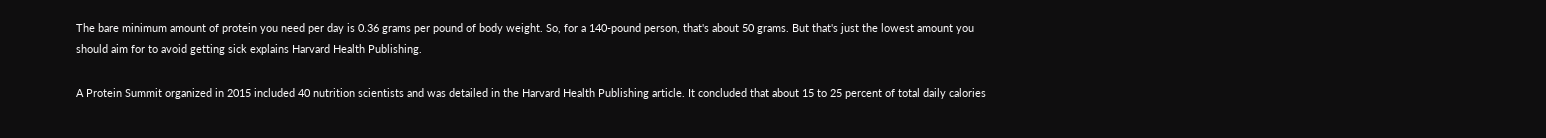The bare minimum amount of protein you need per day is 0.36 grams per pound of body weight. So, for a 140-pound person, that's about 50 grams. But that's just the lowest amount you should aim for to avoid getting sick explains Harvard Health Publishing.

A Protein Summit organized in 2015 included 40 nutrition scientists and was detailed in the Harvard Health Publishing article. It concluded that about 15 to 25 percent of total daily calories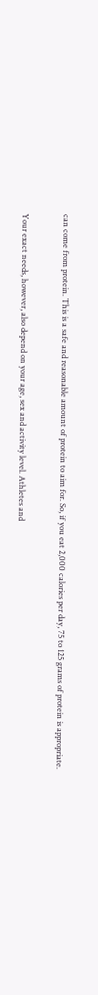can come from protein. This is a safe and reasonable amount of protein to aim for. So, if you eat 2,000 calories per day, 75 to 125 grams of protein is appropriate.


Your exact needs, however, also depend on your age, sex and activity level. Athletes and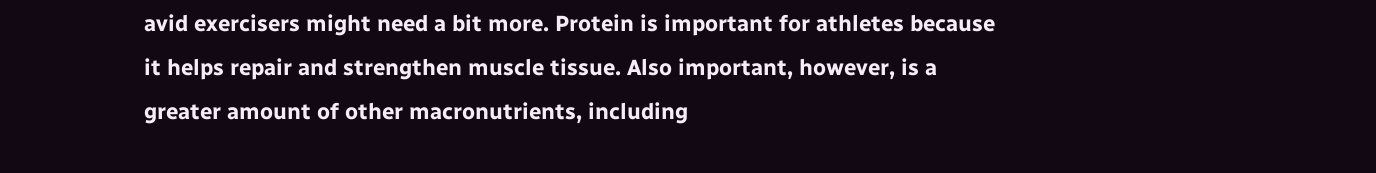avid exercisers might need a bit more. Protein is important for athletes because it helps repair and strengthen muscle tissue. Also important, however, is a greater amount of other macronutrients, including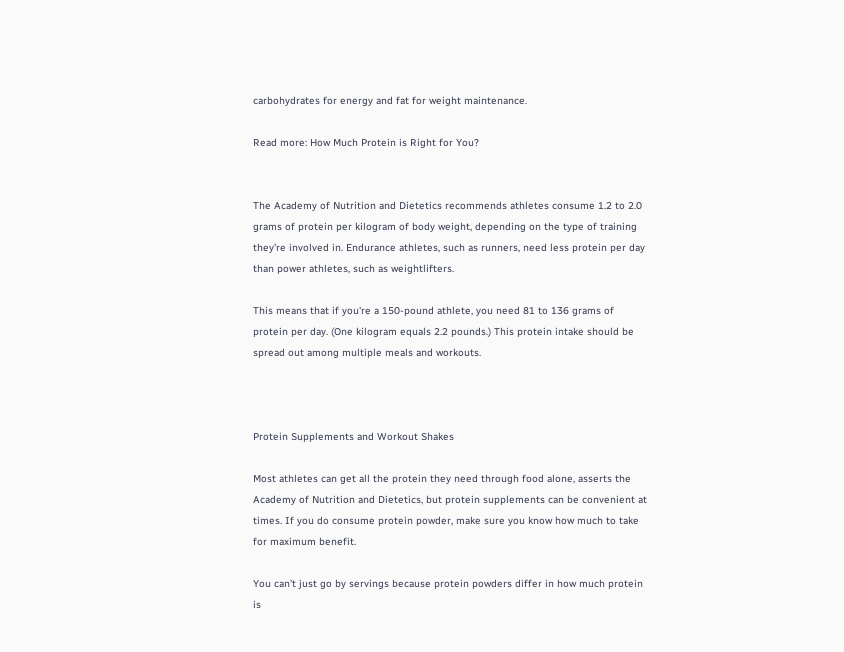carbohydrates for energy and fat for weight maintenance.

Read more: How Much Protein is Right for You?


The Academy of Nutrition and Dietetics recommends athletes consume 1.2 to 2.0 grams of protein per kilogram of body weight, depending on the type of training they're involved in. Endurance athletes, such as runners, need less protein per day than power athletes, such as weightlifters.

This means that if you're a 150-pound athlete, you need 81 to 136 grams of protein per day. (One kilogram equals 2.2 pounds.) This protein intake should be spread out among multiple meals and workouts.



Protein Supplements and Workout Shakes

Most athletes can get all the protein they need through food alone, asserts the Academy of Nutrition and Dietetics, but protein supplements can be convenient at times. If you do consume protein powder, make sure you know how much to take for maximum benefit.

You can't just go by servings because protein powders differ in how much protein is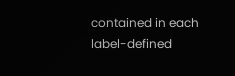contained in each label-defined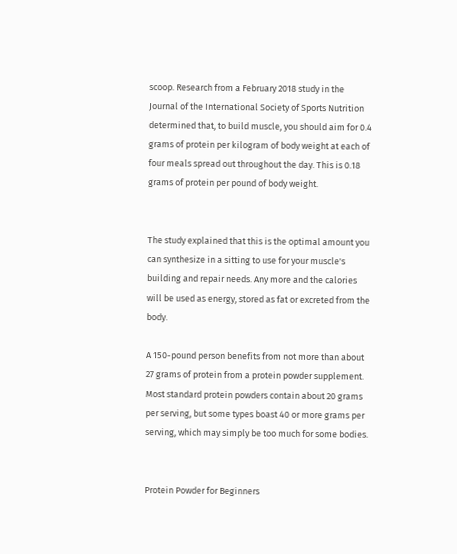scoop. Research from a February 2018 study in the Journal of the International Society of Sports Nutrition determined that, to build muscle, you should aim for 0.4 grams of protein per kilogram of body weight at each of four meals spread out throughout the day. This is 0.18 grams of protein per pound of body weight.


The study explained that this is the optimal amount you can synthesize in a sitting to use for your muscle's building and repair needs. Any more and the calories will be used as energy, stored as fat or excreted from the body.

A 150-pound person benefits from not more than about 27 grams of protein from a protein powder supplement. Most standard protein powders contain about 20 grams per serving, but some types boast 40 or more grams per serving, which may simply be too much for some bodies.


Protein Powder for Beginners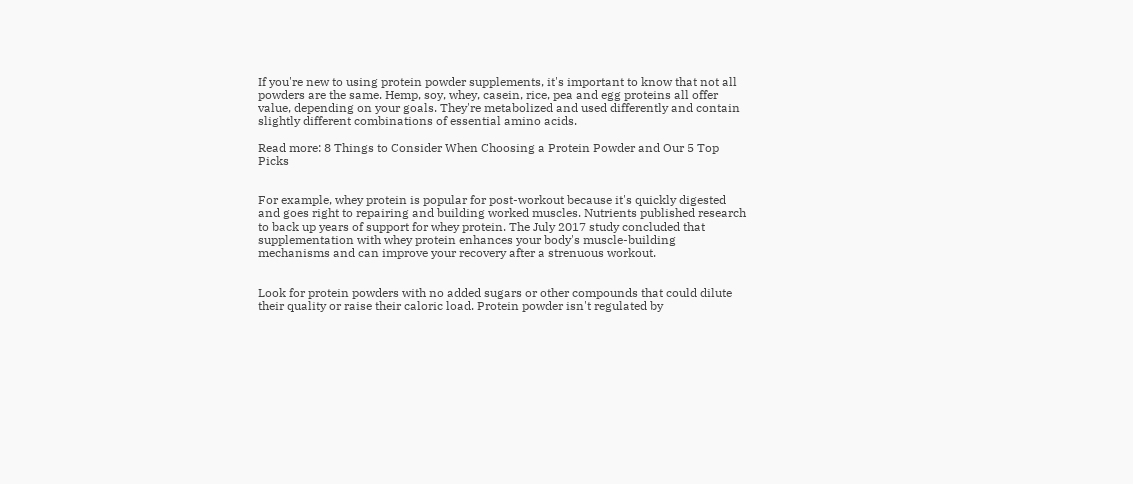If you're new to using protein powder supplements, it's important to know that not all powders are the same. Hemp, soy, whey, casein, rice, pea and egg proteins all offer value, depending on your goals. They're metabolized and used differently and contain slightly different combinations of essential amino acids.

Read more: 8 Things to Consider When Choosing a Protein Powder and Our 5 Top Picks


For example, whey protein is popular for post-workout because it's quickly digested and goes right to repairing and building worked muscles. Nutrients published research to back up years of support for whey protein. The July 2017 study concluded that supplementation with whey protein enhances your body's muscle-building mechanisms and can improve your recovery after a strenuous workout.


Look for protein powders with no added sugars or other compounds that could dilute their quality or raise their caloric load. Protein powder isn't regulated by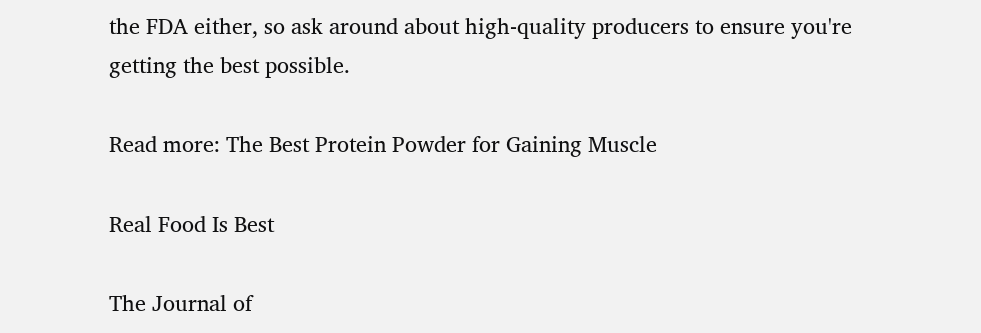the FDA either, so ask around about high-quality producers to ensure you're getting the best possible.

Read more: The Best Protein Powder for Gaining Muscle

Real Food Is Best

The Journal of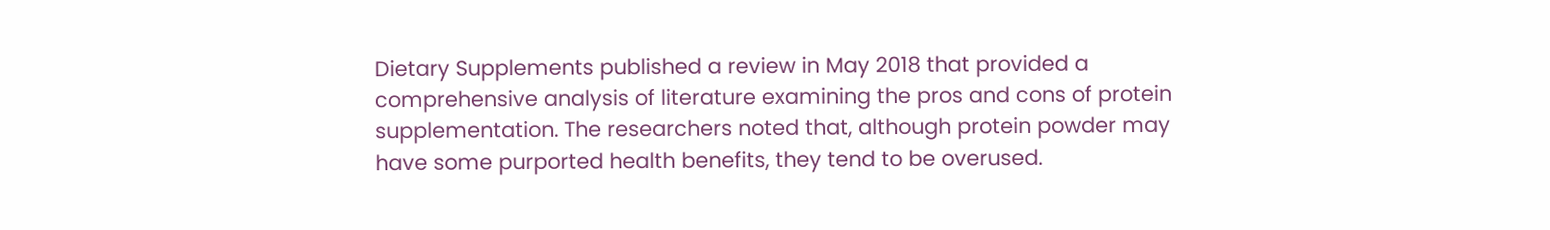Dietary Supplements published a review in May 2018 that provided a comprehensive analysis of literature examining the pros and cons of protein supplementation. The researchers noted that, although protein powder may have some purported health benefits, they tend to be overused.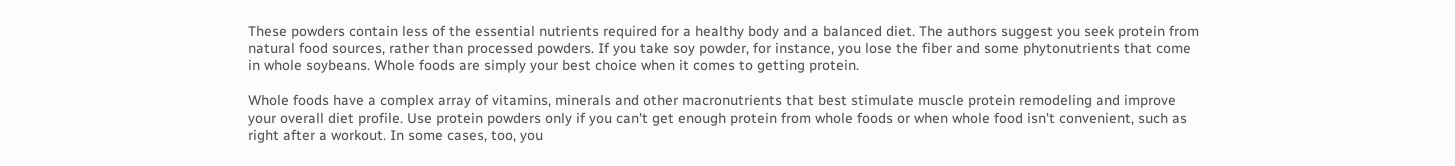These powders contain less of the essential nutrients required for a healthy body and a balanced diet. The authors suggest you seek protein from natural food sources, rather than processed powders. If you take soy powder, for instance, you lose the fiber and some phytonutrients that come in whole soybeans. Whole foods are simply your best choice when it comes to getting protein.

Whole foods have a complex array of vitamins, minerals and other macronutrients that best stimulate muscle protein remodeling and improve your overall diet profile. Use protein powders only if you can't get enough protein from whole foods or when whole food isn't convenient, such as right after a workout. In some cases, too, you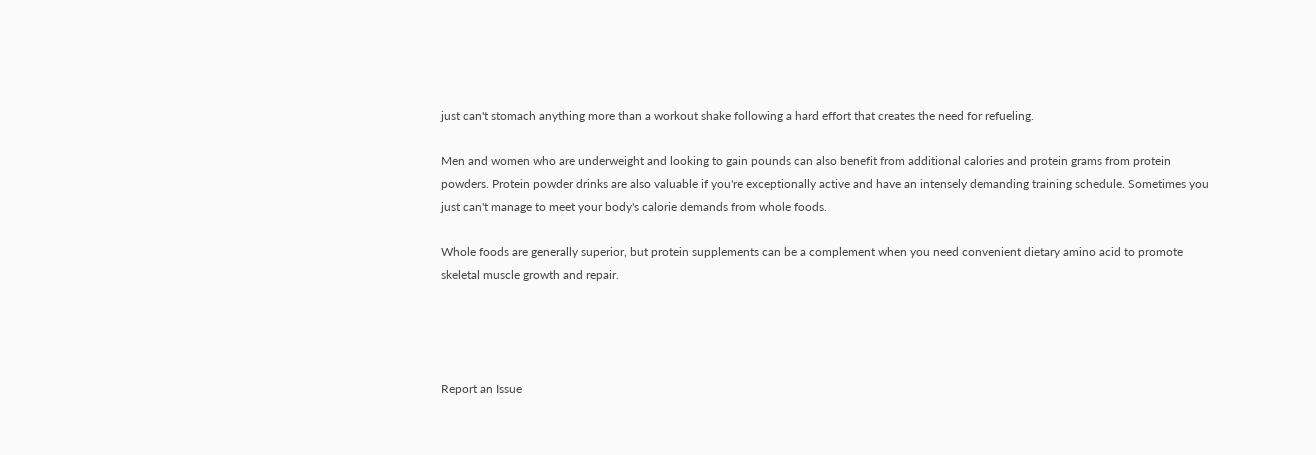just can't stomach anything more than a workout shake following a hard effort that creates the need for refueling.

Men and women who are underweight and looking to gain pounds can also benefit from additional calories and protein grams from protein powders. Protein powder drinks are also valuable if you're exceptionally active and have an intensely demanding training schedule. Sometimes you just can't manage to meet your body's calorie demands from whole foods.

Whole foods are generally superior, but protein supplements can be a complement when you need convenient dietary amino acid to promote skeletal muscle growth and repair.




Report an Issue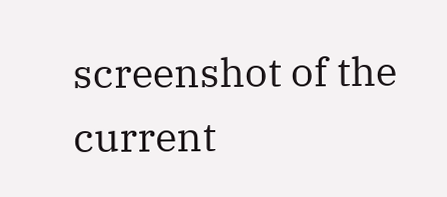screenshot of the current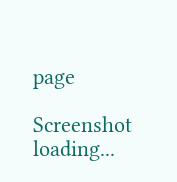page

Screenshot loading...